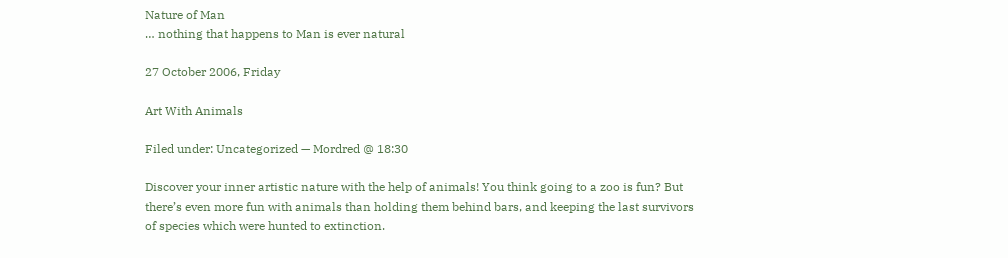Nature of Man
… nothing that happens to Man is ever natural

27 October 2006, Friday

Art With Animals

Filed under: Uncategorized — Mordred @ 18:30

Discover your inner artistic nature with the help of animals! You think going to a zoo is fun? But there’s even more fun with animals than holding them behind bars, and keeping the last survivors of species which were hunted to extinction.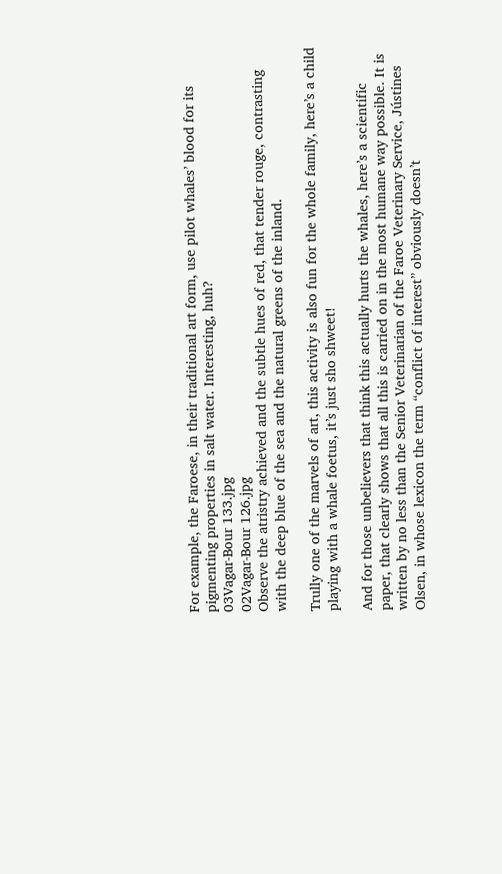For example, the Faroese, in their traditional art form, use pilot whales’ blood for its pigmenting properties in salt water. Interesting, huh?
03Vagar-Bour 133.jpg
02Vagar-Bour 126.jpg
Observe the atristry achieved and the subtle hues of red, that tender rouge, contrasting with the deep blue of the sea and the natural greens of the inland.

Trully one of the marvels of art, this activity is also fun for the whole family, here’s a child playing with a whale foetus, it’s just sho shweet!

And for those unbelievers that think this actually hurts the whales, here’s a scientific paper, that clearly shows that all this is carried on in the most humane way possible. It is written by no less than the Senior Veterinarian of the Faroe Veterinary Service, Jústines Olsen, in whose lexicon the term “conflict of interest” obviously doesn’t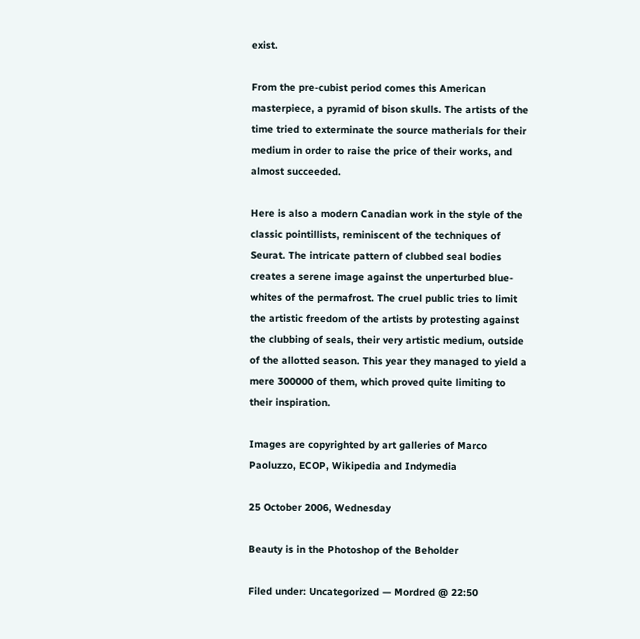exist.

From the pre-cubist period comes this American masterpiece, a pyramid of bison skulls. The artists of the time tried to exterminate the source matherials for their medium in order to raise the price of their works, and almost succeeded.

Here is also a modern Canadian work in the style of the classic pointillists, reminiscent of the techniques of Seurat. The intricate pattern of clubbed seal bodies creates a serene image against the unperturbed blue-whites of the permafrost. The cruel public tries to limit the artistic freedom of the artists by protesting against the clubbing of seals, their very artistic medium, outside of the allotted season. This year they managed to yield a mere 300000 of them, which proved quite limiting to their inspiration.

Images are copyrighted by art galleries of Marco Paoluzzo, ECOP, Wikipedia and Indymedia

25 October 2006, Wednesday

Beauty is in the Photoshop of the Beholder

Filed under: Uncategorized — Mordred @ 22:50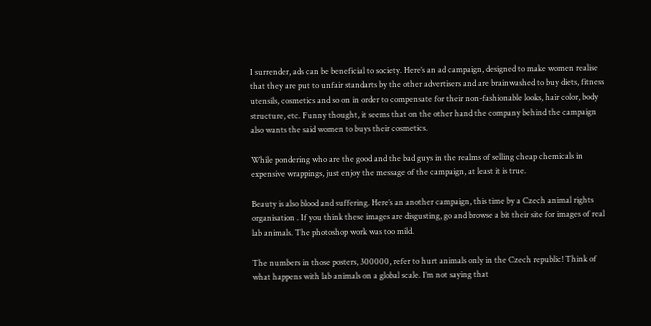I surrender, ads can be beneficial to society. Here’s an ad campaign, designed to make women realise that they are put to unfair standarts by the other advertisers and are brainwashed to buy diets, fitness utensils, cosmetics and so on in order to compensate for their non-fashionable looks, hair color, body structure, etc. Funny thought, it seems that on the other hand the company behind the campaign also wants the said women to buys their cosmetics.

While pondering who are the good and the bad guys in the realms of selling cheap chemicals in expensive wrappings, just enjoy the message of the campaign, at least it is true.

Beauty is also blood and suffering. Here’s an another campaign, this time by a Czech animal rights organisation . If you think these images are disgusting, go and browse a bit their site for images of real lab animals. The photoshop work was too mild.

The numbers in those posters, 300000, refer to hurt animals only in the Czech republic! Think of what happens with lab animals on a global scale. I’m not saying that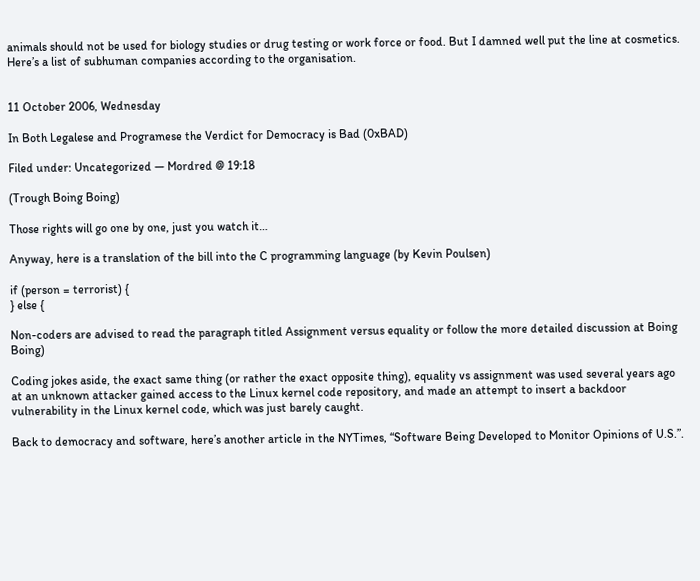animals should not be used for biology studies or drug testing or work force or food. But I damned well put the line at cosmetics. Here’s a list of subhuman companies according to the organisation.


11 October 2006, Wednesday

In Both Legalese and Programese the Verdict for Democracy is Bad (0xBAD)

Filed under: Uncategorized — Mordred @ 19:18

(Trough Boing Boing)

Those rights will go one by one, just you watch it…

Anyway, here is a translation of the bill into the C programming language (by Kevin Poulsen)

if (person = terrorist) {
} else {

Non-coders are advised to read the paragraph titled Assignment versus equality or follow the more detailed discussion at Boing Boing)

Coding jokes aside, the exact same thing (or rather the exact opposite thing), equality vs assignment was used several years ago at an unknown attacker gained access to the Linux kernel code repository, and made an attempt to insert a backdoor vulnerability in the Linux kernel code, which was just barely caught.

Back to democracy and software, here’s another article in the NYTimes, “Software Being Developed to Monitor Opinions of U.S.”.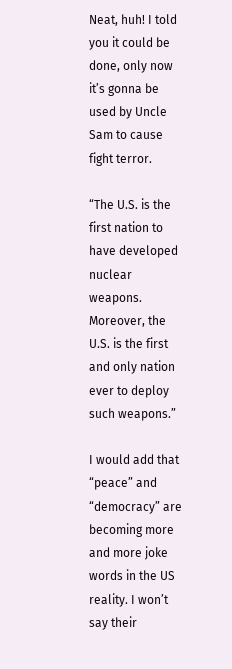Neat, huh! I told you it could be done, only now it’s gonna be used by Uncle Sam to cause fight terror.

“The U.S. is the first nation to have developed nuclear weapons. Moreover, the U.S. is the first and only nation ever to deploy such weapons.”

I would add that “peace” and “democracy” are becoming more and more joke words in the US reality. I won’t say their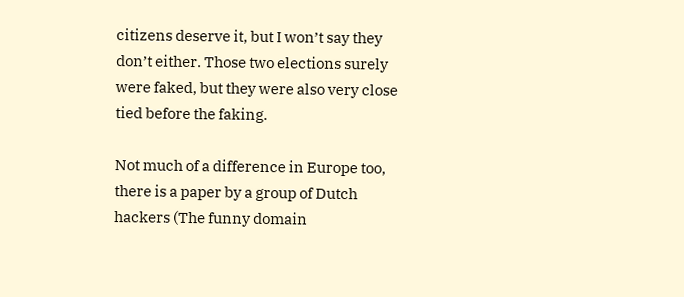citizens deserve it, but I won’t say they don’t either. Those two elections surely were faked, but they were also very close tied before the faking.

Not much of a difference in Europe too, there is a paper by a group of Dutch hackers (The funny domain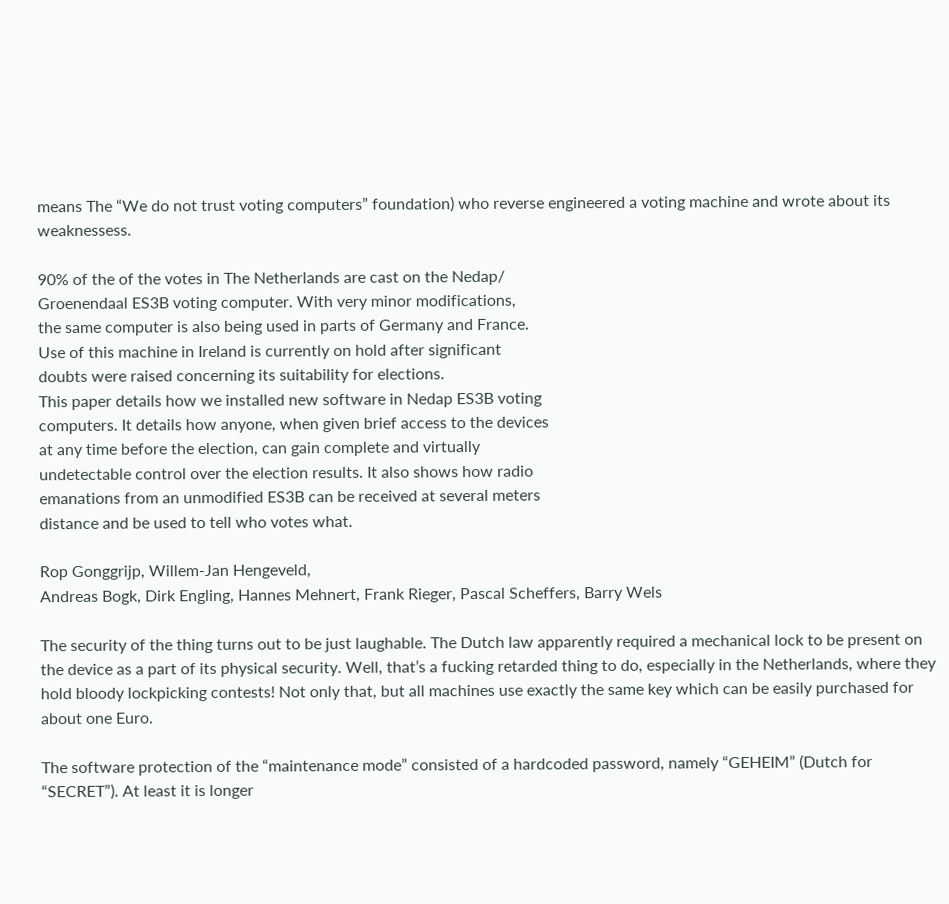means The “We do not trust voting computers” foundation) who reverse engineered a voting machine and wrote about its weaknessess.

90% of the of the votes in The Netherlands are cast on the Nedap/
Groenendaal ES3B voting computer. With very minor modifications,
the same computer is also being used in parts of Germany and France.
Use of this machine in Ireland is currently on hold after significant
doubts were raised concerning its suitability for elections.
This paper details how we installed new software in Nedap ES3B voting
computers. It details how anyone, when given brief access to the devices
at any time before the election, can gain complete and virtually
undetectable control over the election results. It also shows how radio
emanations from an unmodified ES3B can be received at several meters
distance and be used to tell who votes what.

Rop Gonggrijp, Willem-Jan Hengeveld,
Andreas Bogk, Dirk Engling, Hannes Mehnert, Frank Rieger, Pascal Scheffers, Barry Wels

The security of the thing turns out to be just laughable. The Dutch law apparently required a mechanical lock to be present on the device as a part of its physical security. Well, that’s a fucking retarded thing to do, especially in the Netherlands, where they hold bloody lockpicking contests! Not only that, but all machines use exactly the same key which can be easily purchased for about one Euro.

The software protection of the “maintenance mode” consisted of a hardcoded password, namely “GEHEIM” (Dutch for “SECRET”). At least it is longer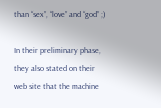than “sex”, “love” and “god” ;)

In their preliminary phase, they also stated on their web site that the machine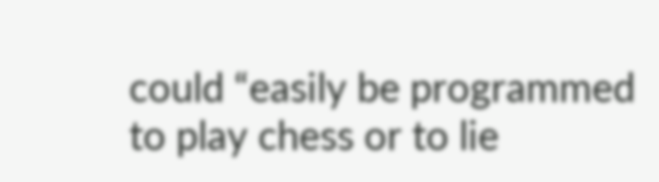could “easily be programmed to play chess or to lie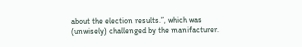about the election results.”, which was (unwisely) challenged by the manifacturer.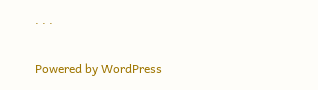. . .

Powered by WordPress